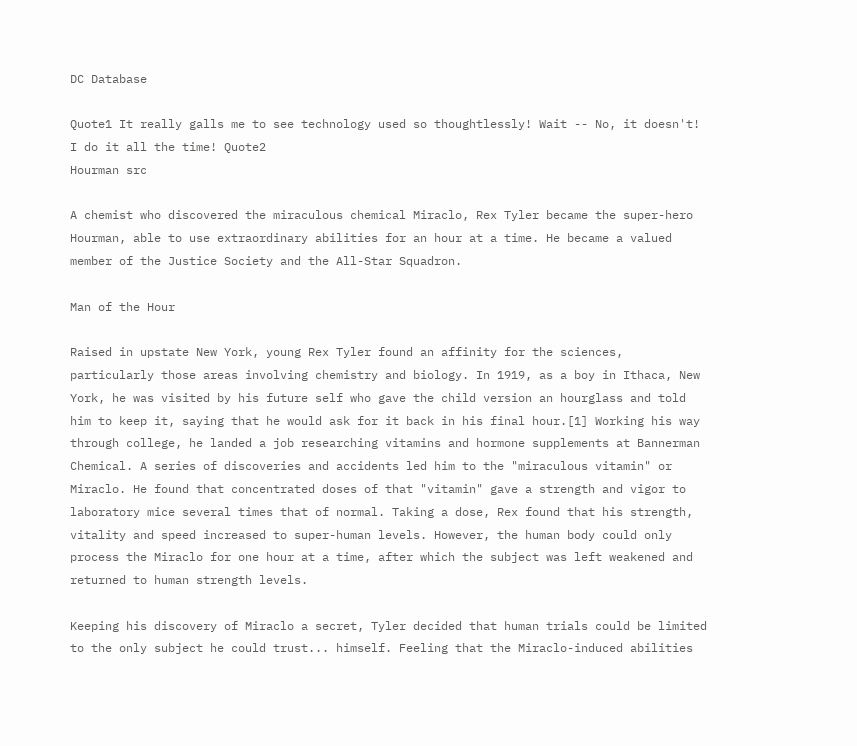DC Database

Quote1 It really galls me to see technology used so thoughtlessly! Wait -- No, it doesn't! I do it all the time! Quote2
Hourman src

A chemist who discovered the miraculous chemical Miraclo, Rex Tyler became the super-hero Hourman, able to use extraordinary abilities for an hour at a time. He became a valued member of the Justice Society and the All-Star Squadron.

Man of the Hour

Raised in upstate New York, young Rex Tyler found an affinity for the sciences, particularly those areas involving chemistry and biology. In 1919, as a boy in Ithaca, New York, he was visited by his future self who gave the child version an hourglass and told him to keep it, saying that he would ask for it back in his final hour.[1] Working his way through college, he landed a job researching vitamins and hormone supplements at Bannerman Chemical. A series of discoveries and accidents led him to the "miraculous vitamin" or Miraclo. He found that concentrated doses of that "vitamin" gave a strength and vigor to laboratory mice several times that of normal. Taking a dose, Rex found that his strength, vitality and speed increased to super-human levels. However, the human body could only process the Miraclo for one hour at a time, after which the subject was left weakened and returned to human strength levels.

Keeping his discovery of Miraclo a secret, Tyler decided that human trials could be limited to the only subject he could trust... himself. Feeling that the Miraclo-induced abilities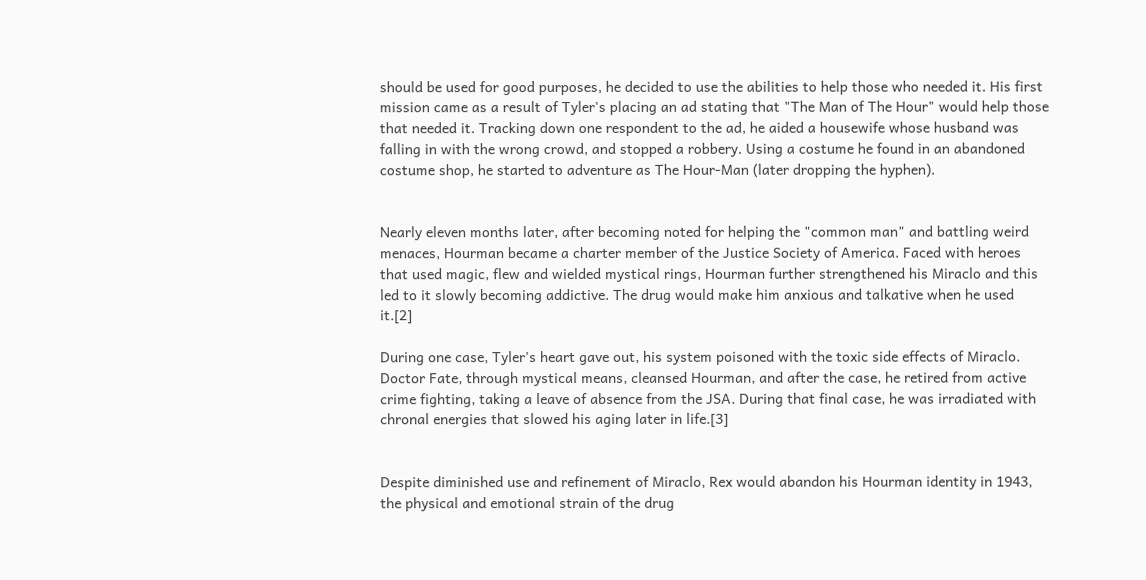should be used for good purposes, he decided to use the abilities to help those who needed it. His first mission came as a result of Tyler's placing an ad stating that "The Man of The Hour" would help those that needed it. Tracking down one respondent to the ad, he aided a housewife whose husband was falling in with the wrong crowd, and stopped a robbery. Using a costume he found in an abandoned costume shop, he started to adventure as The Hour-Man (later dropping the hyphen).


Nearly eleven months later, after becoming noted for helping the "common man" and battling weird menaces, Hourman became a charter member of the Justice Society of America. Faced with heroes that used magic, flew and wielded mystical rings, Hourman further strengthened his Miraclo and this led to it slowly becoming addictive. The drug would make him anxious and talkative when he used it.[2]

During one case, Tyler's heart gave out, his system poisoned with the toxic side effects of Miraclo. Doctor Fate, through mystical means, cleansed Hourman, and after the case, he retired from active crime fighting, taking a leave of absence from the JSA. During that final case, he was irradiated with chronal energies that slowed his aging later in life.[3]


Despite diminished use and refinement of Miraclo, Rex would abandon his Hourman identity in 1943, the physical and emotional strain of the drug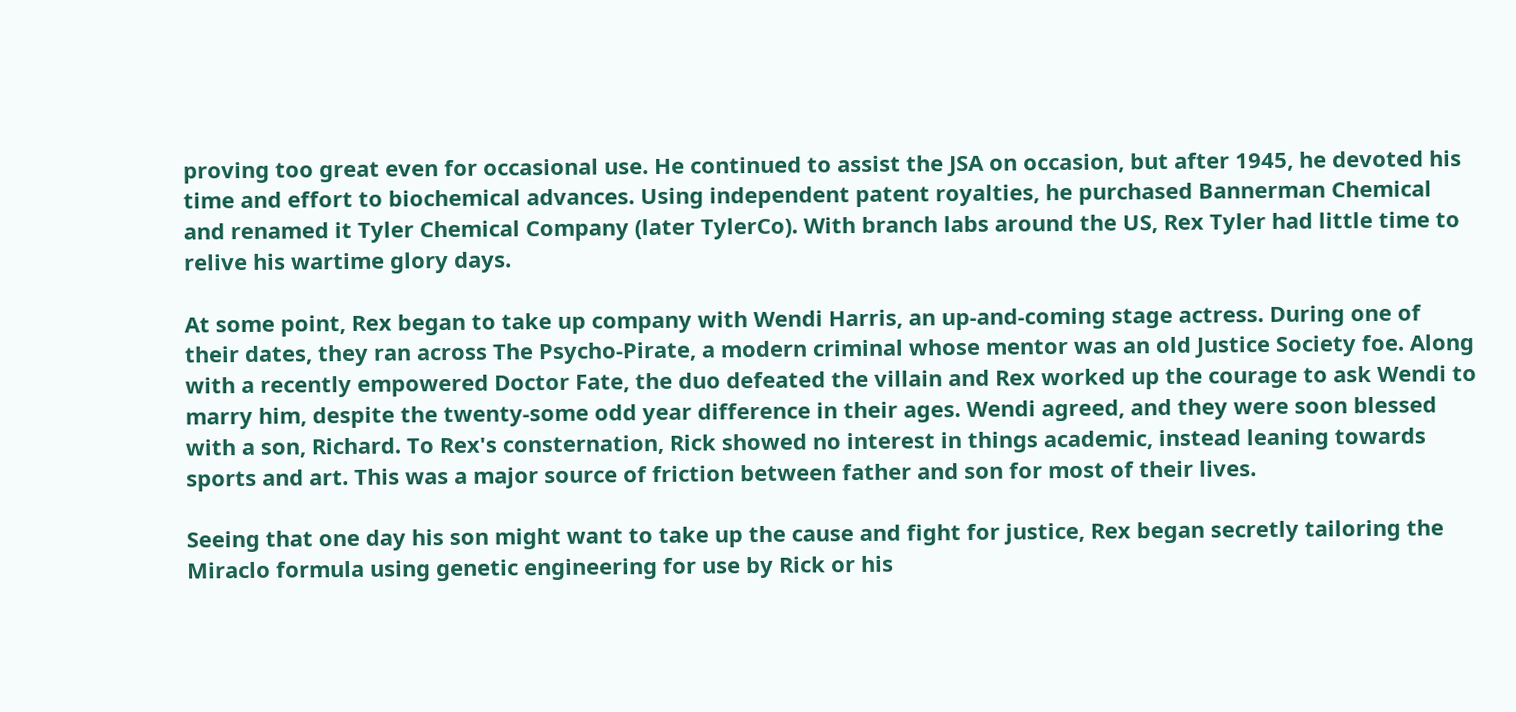proving too great even for occasional use. He continued to assist the JSA on occasion, but after 1945, he devoted his time and effort to biochemical advances. Using independent patent royalties, he purchased Bannerman Chemical and renamed it Tyler Chemical Company (later TylerCo). With branch labs around the US, Rex Tyler had little time to relive his wartime glory days.

At some point, Rex began to take up company with Wendi Harris, an up-and-coming stage actress. During one of their dates, they ran across The Psycho-Pirate, a modern criminal whose mentor was an old Justice Society foe. Along with a recently empowered Doctor Fate, the duo defeated the villain and Rex worked up the courage to ask Wendi to marry him, despite the twenty-some odd year difference in their ages. Wendi agreed, and they were soon blessed with a son, Richard. To Rex's consternation, Rick showed no interest in things academic, instead leaning towards sports and art. This was a major source of friction between father and son for most of their lives.

Seeing that one day his son might want to take up the cause and fight for justice, Rex began secretly tailoring the Miraclo formula using genetic engineering for use by Rick or his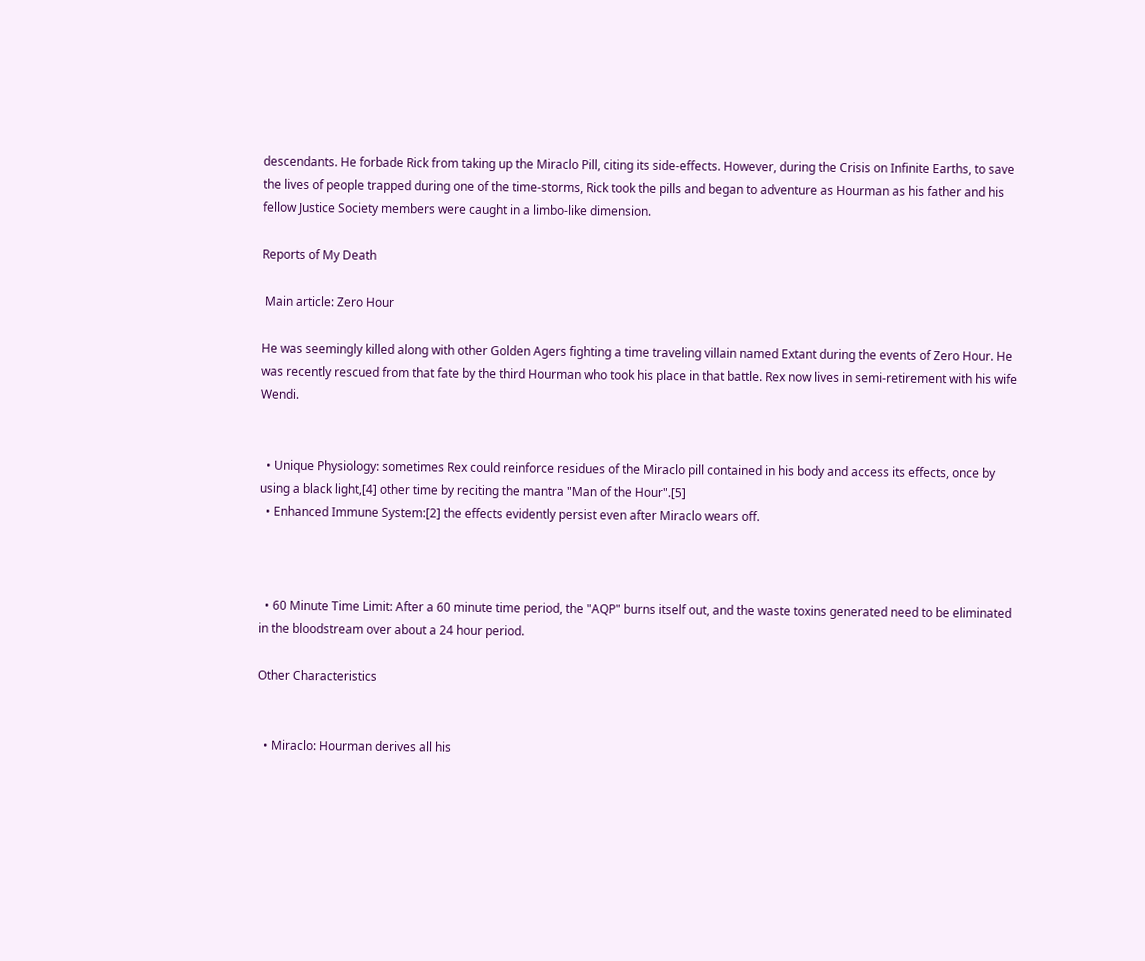descendants. He forbade Rick from taking up the Miraclo Pill, citing its side-effects. However, during the Crisis on Infinite Earths, to save the lives of people trapped during one of the time-storms, Rick took the pills and began to adventure as Hourman as his father and his fellow Justice Society members were caught in a limbo-like dimension.

Reports of My Death

 Main article: Zero Hour

He was seemingly killed along with other Golden Agers fighting a time traveling villain named Extant during the events of Zero Hour. He was recently rescued from that fate by the third Hourman who took his place in that battle. Rex now lives in semi-retirement with his wife Wendi.


  • Unique Physiology: sometimes Rex could reinforce residues of the Miraclo pill contained in his body and access its effects, once by using a black light,[4] other time by reciting the mantra "Man of the Hour".[5]
  • Enhanced Immune System:[2] the effects evidently persist even after Miraclo wears off.



  • 60 Minute Time Limit: After a 60 minute time period, the "AQP" burns itself out, and the waste toxins generated need to be eliminated in the bloodstream over about a 24 hour period.

Other Characteristics


  • Miraclo: Hourman derives all his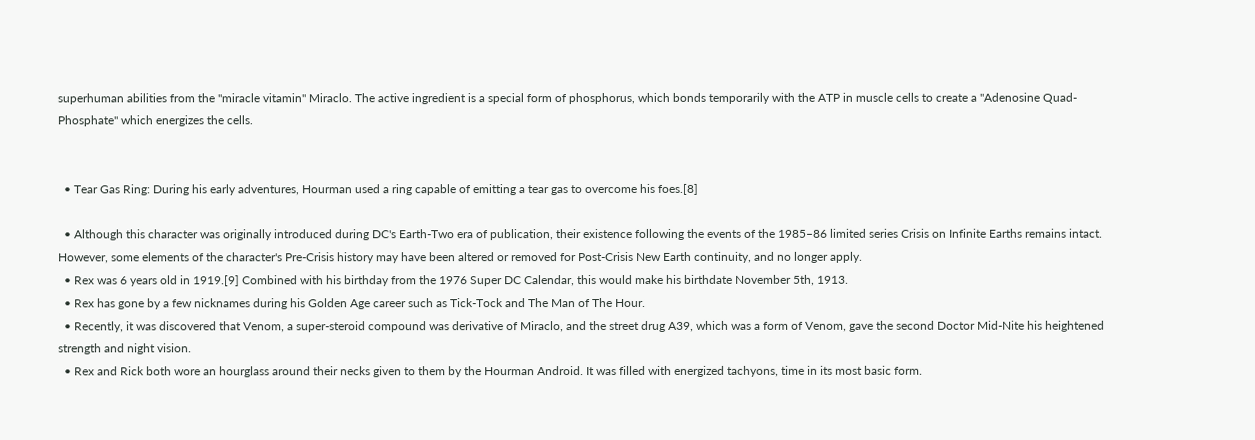superhuman abilities from the "miracle vitamin" Miraclo. The active ingredient is a special form of phosphorus, which bonds temporarily with the ATP in muscle cells to create a "Adenosine Quad-Phosphate" which energizes the cells.


  • Tear Gas Ring: During his early adventures, Hourman used a ring capable of emitting a tear gas to overcome his foes.[8]

  • Although this character was originally introduced during DC's Earth-Two era of publication, their existence following the events of the 1985–86 limited series Crisis on Infinite Earths remains intact. However, some elements of the character's Pre-Crisis history may have been altered or removed for Post-Crisis New Earth continuity, and no longer apply.
  • Rex was 6 years old in 1919.[9] Combined with his birthday from the 1976 Super DC Calendar, this would make his birthdate November 5th, 1913.
  • Rex has gone by a few nicknames during his Golden Age career such as Tick-Tock and The Man of The Hour.
  • Recently, it was discovered that Venom, a super-steroid compound was derivative of Miraclo, and the street drug A39, which was a form of Venom, gave the second Doctor Mid-Nite his heightened strength and night vision.
  • Rex and Rick both wore an hourglass around their necks given to them by the Hourman Android. It was filled with energized tachyons, time in its most basic form.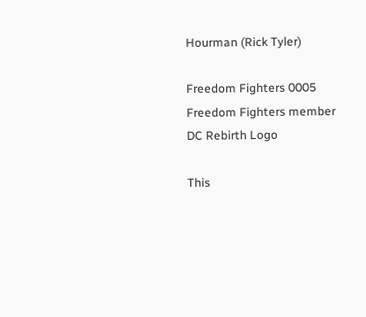Hourman (Rick Tyler)

Freedom Fighters 0005
Freedom Fighters member
DC Rebirth Logo

This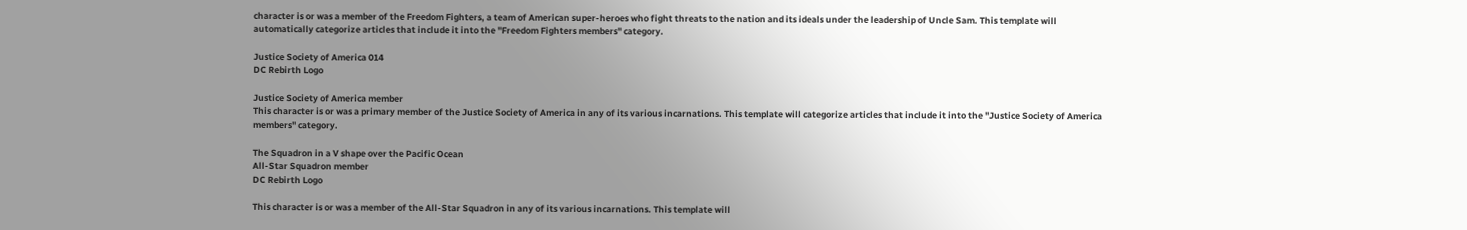character is or was a member of the Freedom Fighters, a team of American super-heroes who fight threats to the nation and its ideals under the leadership of Uncle Sam. This template will automatically categorize articles that include it into the "Freedom Fighters members" category.

Justice Society of America 014
DC Rebirth Logo

Justice Society of America member
This character is or was a primary member of the Justice Society of America in any of its various incarnations. This template will categorize articles that include it into the "Justice Society of America members" category.

The Squadron in a V shape over the Pacific Ocean
All-Star Squadron member
DC Rebirth Logo

This character is or was a member of the All-Star Squadron in any of its various incarnations. This template will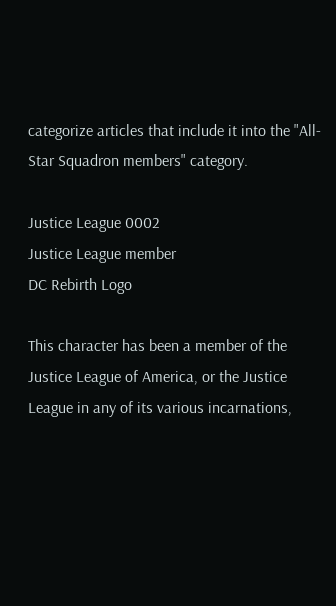categorize articles that include it into the "All-Star Squadron members" category.

Justice League 0002
Justice League member
DC Rebirth Logo

This character has been a member of the Justice League of America, or the Justice League in any of its various incarnations,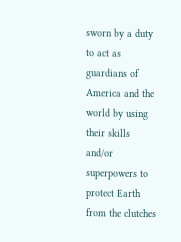sworn by a duty to act as guardians of America and the world by using their skills and/or superpowers to protect Earth from the clutches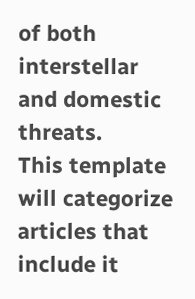of both interstellar and domestic threats.
This template will categorize articles that include it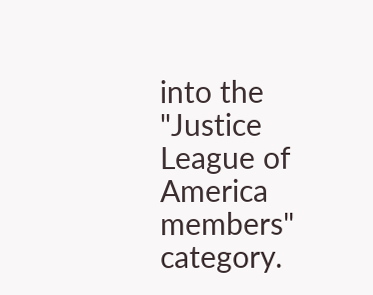into the "Justice League of America members" category.